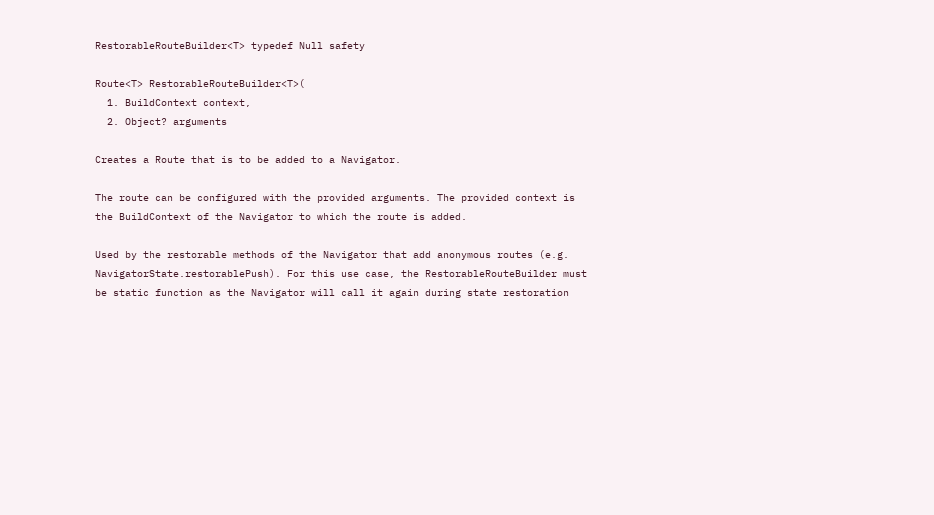RestorableRouteBuilder<T> typedef Null safety

Route<T> RestorableRouteBuilder<T>(
  1. BuildContext context,
  2. Object? arguments

Creates a Route that is to be added to a Navigator.

The route can be configured with the provided arguments. The provided context is the BuildContext of the Navigator to which the route is added.

Used by the restorable methods of the Navigator that add anonymous routes (e.g. NavigatorState.restorablePush). For this use case, the RestorableRouteBuilder must be static function as the Navigator will call it again during state restoration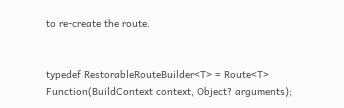to re-create the route.


typedef RestorableRouteBuilder<T> = Route<T> Function(BuildContext context, Object? arguments);